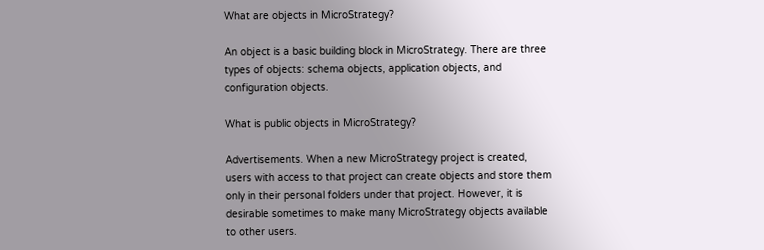What are objects in MicroStrategy?

An object is a basic building block in MicroStrategy. There are three types of objects: schema objects, application objects, and configuration objects.

What is public objects in MicroStrategy?

Advertisements. When a new MicroStrategy project is created, users with access to that project can create objects and store them only in their personal folders under that project. However, it is desirable sometimes to make many MicroStrategy objects available to other users.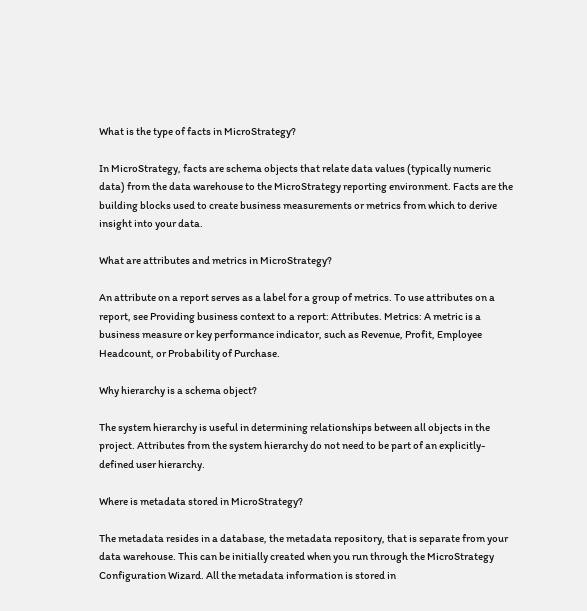What is the type of facts in MicroStrategy?

In MicroStrategy, facts are schema objects that relate data values (typically numeric data) from the data warehouse to the MicroStrategy reporting environment. Facts are the building blocks used to create business measurements or metrics from which to derive insight into your data.

What are attributes and metrics in MicroStrategy?

An attribute on a report serves as a label for a group of metrics. To use attributes on a report, see Providing business context to a report: Attributes. Metrics: A metric is a business measure or key performance indicator, such as Revenue, Profit, Employee Headcount, or Probability of Purchase.

Why hierarchy is a schema object?

The system hierarchy is useful in determining relationships between all objects in the project. Attributes from the system hierarchy do not need to be part of an explicitly-defined user hierarchy.

Where is metadata stored in MicroStrategy?

The metadata resides in a database, the metadata repository, that is separate from your data warehouse. This can be initially created when you run through the MicroStrategy Configuration Wizard. All the metadata information is stored in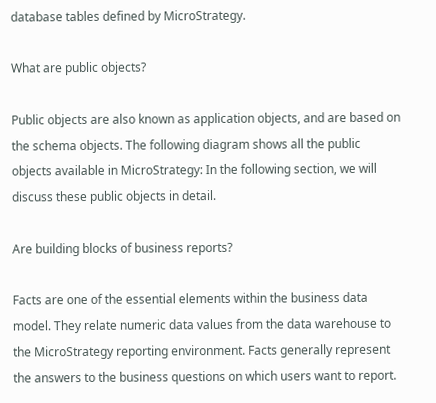database tables defined by MicroStrategy.

What are public objects?

Public objects are also known as application objects, and are based on the schema objects. The following diagram shows all the public objects available in MicroStrategy: In the following section, we will discuss these public objects in detail.

Are building blocks of business reports?

Facts are one of the essential elements within the business data model. They relate numeric data values from the data warehouse to the MicroStrategy reporting environment. Facts generally represent the answers to the business questions on which users want to report.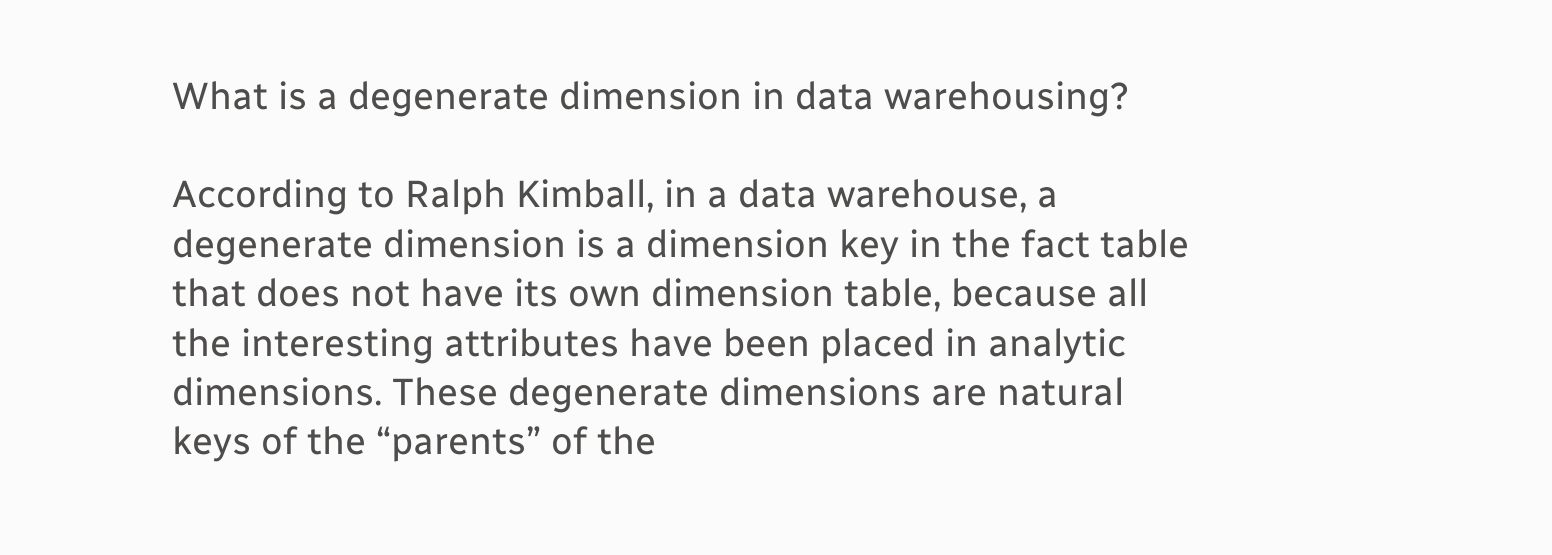What is a degenerate dimension in data warehousing?

According to Ralph Kimball, in a data warehouse, a degenerate dimension is a dimension key in the fact table that does not have its own dimension table, because all the interesting attributes have been placed in analytic dimensions. These degenerate dimensions are natural keys of the “parents” of the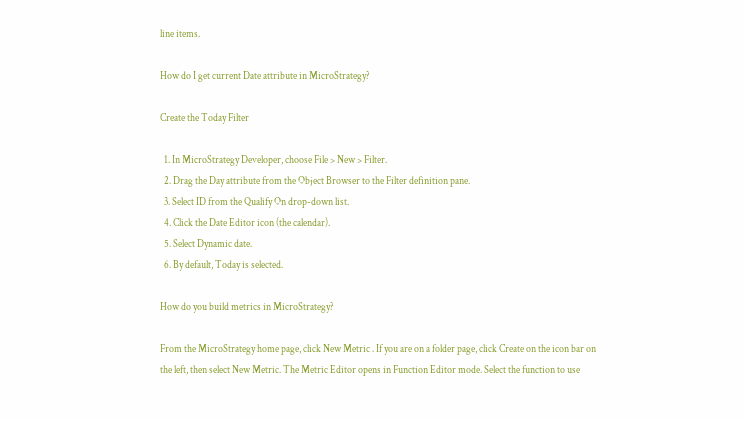line items.

How do I get current Date attribute in MicroStrategy?

Create the Today Filter

  1. In MicroStrategy Developer, choose File > New > Filter.
  2. Drag the Day attribute from the Object Browser to the Filter definition pane.
  3. Select ID from the Qualify On drop-down list.
  4. Click the Date Editor icon (the calendar).
  5. Select Dynamic date.
  6. By default, Today is selected.

How do you build metrics in MicroStrategy?

From the MicroStrategy home page, click New Metric . If you are on a folder page, click Create on the icon bar on the left, then select New Metric. The Metric Editor opens in Function Editor mode. Select the function to use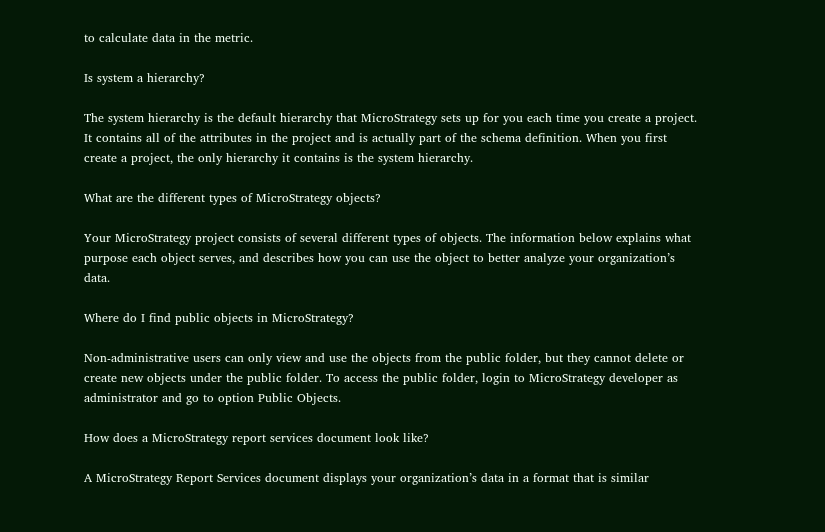to calculate data in the metric.

Is system a hierarchy?

The system hierarchy is the default hierarchy that MicroStrategy sets up for you each time you create a project. It contains all of the attributes in the project and is actually part of the schema definition. When you first create a project, the only hierarchy it contains is the system hierarchy.

What are the different types of MicroStrategy objects?

Your MicroStrategy project consists of several different types of objects. The information below explains what purpose each object serves, and describes how you can use the object to better analyze your organization’s data.

Where do I find public objects in MicroStrategy?

Non-administrative users can only view and use the objects from the public folder, but they cannot delete or create new objects under the public folder. To access the public folder, login to MicroStrategy developer as administrator and go to option Public Objects.

How does a MicroStrategy report services document look like?

A MicroStrategy Report Services document displays your organization’s data in a format that is similar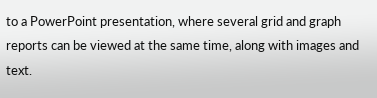to a PowerPoint presentation, where several grid and graph reports can be viewed at the same time, along with images and text.